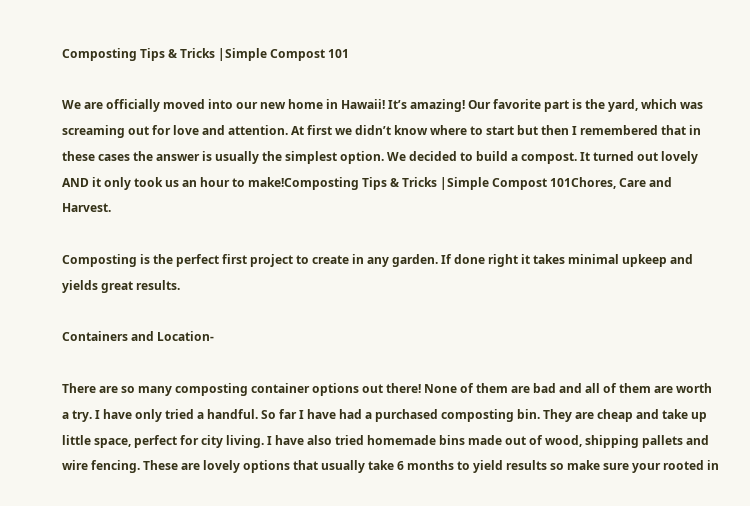Composting Tips & Tricks |Simple Compost 101

We are officially moved into our new home in Hawaii! It’s amazing! Our favorite part is the yard, which was screaming out for love and attention. At first we didn’t know where to start but then I remembered that in these cases the answer is usually the simplest option. We decided to build a compost. It turned out lovely AND it only took us an hour to make!Composting Tips & Tricks |Simple Compost 101Chores, Care and Harvest.

Composting is the perfect first project to create in any garden. If done right it takes minimal upkeep and yields great results.

Containers and Location-

There are so many composting container options out there! None of them are bad and all of them are worth a try. I have only tried a handful. So far I have had a purchased composting bin. They are cheap and take up little space, perfect for city living. I have also tried homemade bins made out of wood, shipping pallets and wire fencing. These are lovely options that usually take 6 months to yield results so make sure your rooted in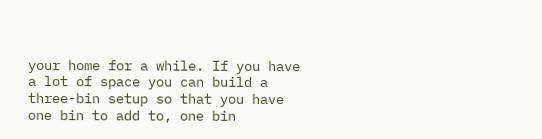your home for a while. If you have a lot of space you can build a three-bin setup so that you have one bin to add to, one bin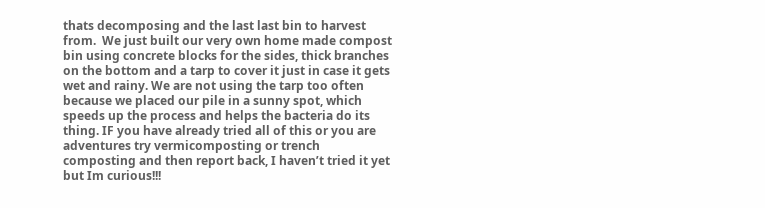thats decomposing and the last last bin to harvest from.  We just built our very own home made compost bin using concrete blocks for the sides, thick branches on the bottom and a tarp to cover it just in case it gets wet and rainy. We are not using the tarp too often because we placed our pile in a sunny spot, which speeds up the process and helps the bacteria do its thing. IF you have already tried all of this or you are adventures try vermicomposting or trench composting and then report back, I haven’t tried it yet but Im curious!!!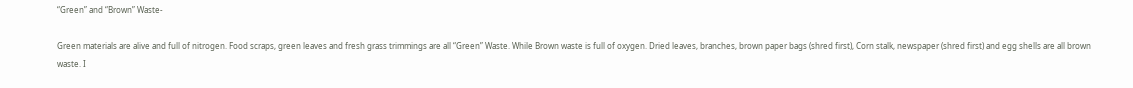“Green” and “Brown” Waste-

Green materials are alive and full of nitrogen. Food scraps, green leaves and fresh grass trimmings are all “Green” Waste. While Brown waste is full of oxygen. Dried leaves, branches, brown paper bags (shred first), Corn stalk, newspaper (shred first) and egg shells are all brown waste. I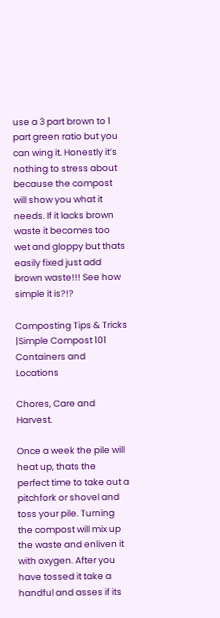use a 3 part brown to 1 part green ratio but you can wing it. Honestly it’s nothing to stress about because the compost will show you what it needs. If it lacks brown waste it becomes too wet and gloppy but thats easily fixed just add brown waste!!! See how simple it is?!?

Composting Tips & Tricks |Simple Compost 101 Containers and Locations

Chores, Care and Harvest.

Once a week the pile will heat up, thats the perfect time to take out a pitchfork or shovel and toss your pile. Turning the compost will mix up the waste and enliven it with oxygen. After you have tossed it take a handful and asses if its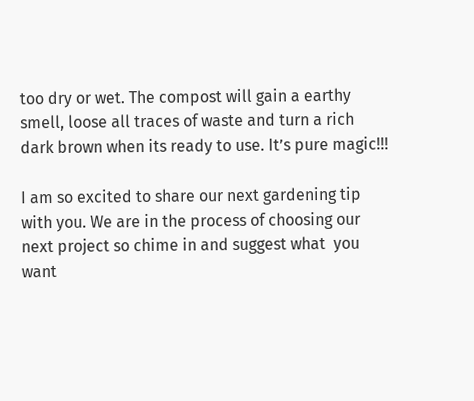too dry or wet. The compost will gain a earthy smell, loose all traces of waste and turn a rich dark brown when its ready to use. It’s pure magic!!!

I am so excited to share our next gardening tip with you. We are in the process of choosing our next project so chime in and suggest what  you want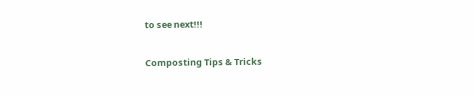to see next!!!

Composting Tips & Tricks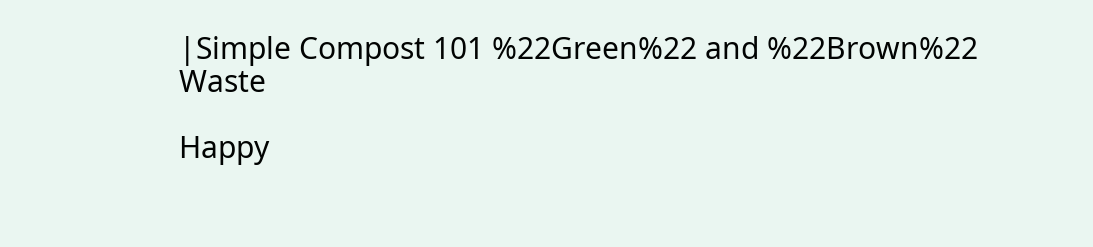|Simple Compost 101 %22Green%22 and %22Brown%22 Waste

Happy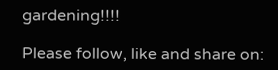gardening!!!!

Please follow, like and share on: